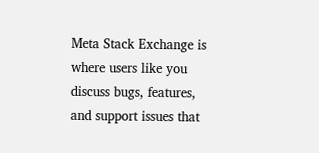Meta Stack Exchange is where users like you discuss bugs, features, and support issues that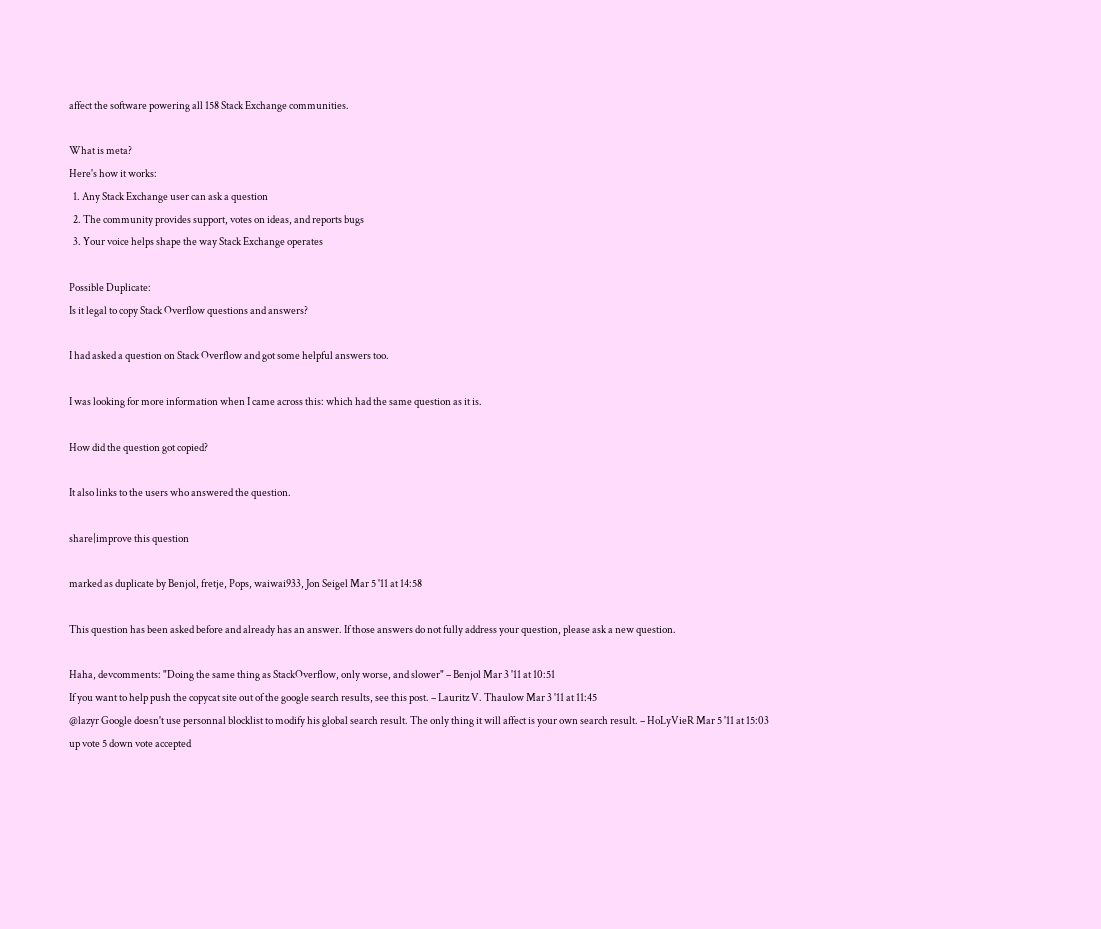affect the software powering all 158 Stack Exchange communities.

What is meta?
Here's how it works:
  1. Any Stack Exchange user can ask a question
  2. The community provides support, votes on ideas, and reports bugs
  3. Your voice helps shape the way Stack Exchange operates

Possible Duplicate:
Is it legal to copy Stack Overflow questions and answers?

I had asked a question on Stack Overflow and got some helpful answers too.

I was looking for more information when I came across this: which had the same question as it is.

How did the question got copied?

It also links to the users who answered the question.

share|improve this question

marked as duplicate by Benjol, fretje, Pops, waiwai933, Jon Seigel Mar 5 '11 at 14:58

This question has been asked before and already has an answer. If those answers do not fully address your question, please ask a new question.

Haha, devcomments: "Doing the same thing as StackOverflow, only worse, and slower" – Benjol Mar 3 '11 at 10:51
If you want to help push the copycat site out of the google search results, see this post. – Lauritz V. Thaulow Mar 3 '11 at 11:45
@lazyr Google doesn't use personnal blocklist to modify his global search result. The only thing it will affect is your own search result. – HoLyVieR Mar 5 '11 at 15:03
up vote 5 down vote accepted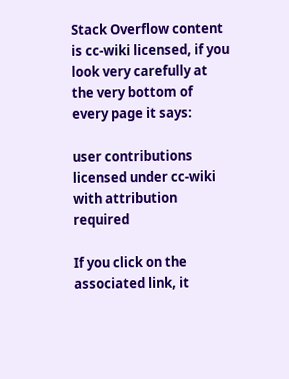Stack Overflow content is cc-wiki licensed, if you look very carefully at the very bottom of every page it says:

user contributions licensed under cc-wiki with attribution required

If you click on the associated link, it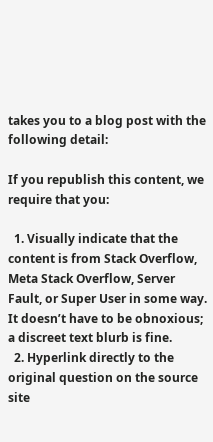takes you to a blog post with the following detail:

If you republish this content, we require that you:

  1. Visually indicate that the content is from Stack Overflow, Meta Stack Overflow, Server Fault, or Super User in some way. It doesn’t have to be obnoxious; a discreet text blurb is fine.
  2. Hyperlink directly to the original question on the source site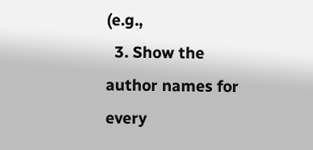(e.g.,
  3. Show the author names for every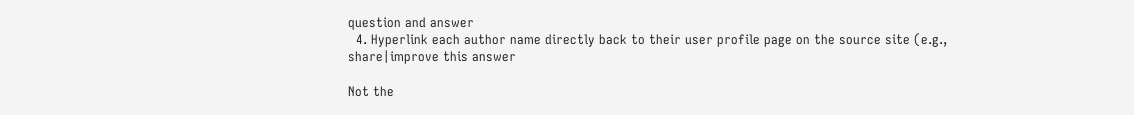question and answer
  4. Hyperlink each author name directly back to their user profile page on the source site (e.g.,
share|improve this answer

Not the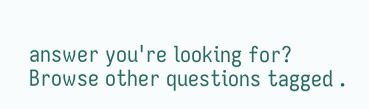answer you're looking for? Browse other questions tagged .